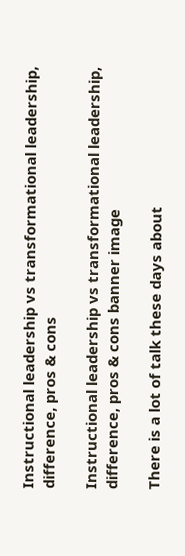Instructional leadership vs transformational leadership, difference, pros & cons

Instructional leadership vs transformational leadership, difference, pros & cons banner image

There is a lot of talk these days about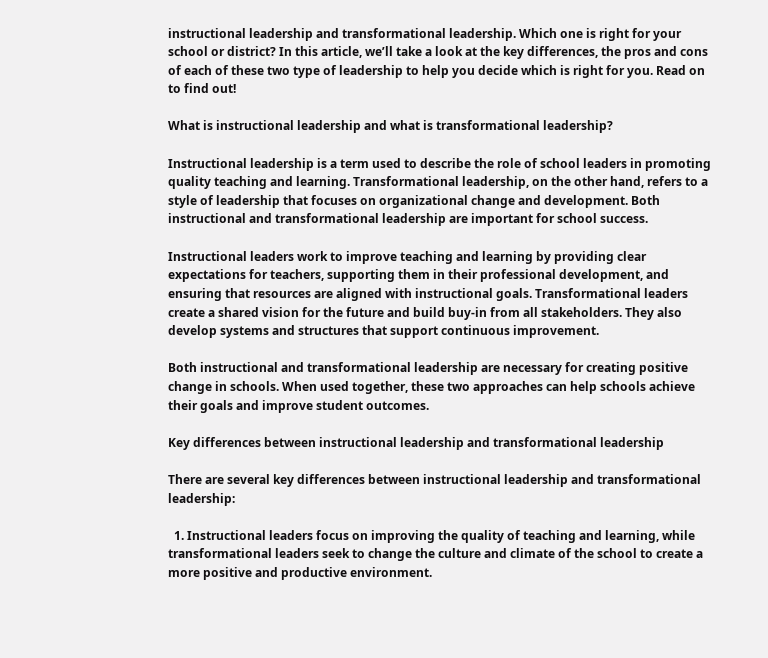instructional leadership and transformational leadership. Which one is right for your school or district? In this article, we’ll take a look at the key differences, the pros and cons of each of these two type of leadership to help you decide which is right for you. Read on to find out!

What is instructional leadership and what is transformational leadership?

Instructional leadership is a term used to describe the role of school leaders in promoting quality teaching and learning. Transformational leadership, on the other hand, refers to a style of leadership that focuses on organizational change and development. Both instructional and transformational leadership are important for school success.

Instructional leaders work to improve teaching and learning by providing clear expectations for teachers, supporting them in their professional development, and ensuring that resources are aligned with instructional goals. Transformational leaders create a shared vision for the future and build buy-in from all stakeholders. They also develop systems and structures that support continuous improvement.

Both instructional and transformational leadership are necessary for creating positive change in schools. When used together, these two approaches can help schools achieve their goals and improve student outcomes.

Key differences between instructional leadership and transformational leadership

There are several key differences between instructional leadership and transformational leadership:

  1. Instructional leaders focus on improving the quality of teaching and learning, while transformational leaders seek to change the culture and climate of the school to create a more positive and productive environment.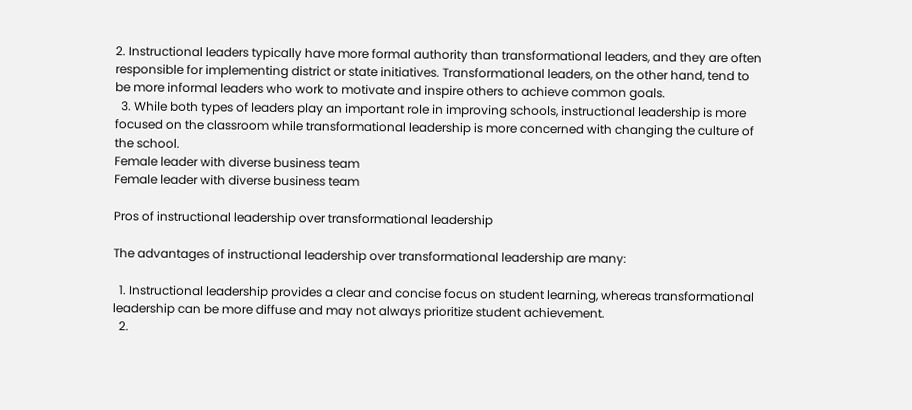2. Instructional leaders typically have more formal authority than transformational leaders, and they are often responsible for implementing district or state initiatives. Transformational leaders, on the other hand, tend to be more informal leaders who work to motivate and inspire others to achieve common goals.
  3. While both types of leaders play an important role in improving schools, instructional leadership is more focused on the classroom while transformational leadership is more concerned with changing the culture of the school.
Female leader with diverse business team
Female leader with diverse business team

Pros of instructional leadership over transformational leadership

The advantages of instructional leadership over transformational leadership are many:

  1. Instructional leadership provides a clear and concise focus on student learning, whereas transformational leadership can be more diffuse and may not always prioritize student achievement.
  2.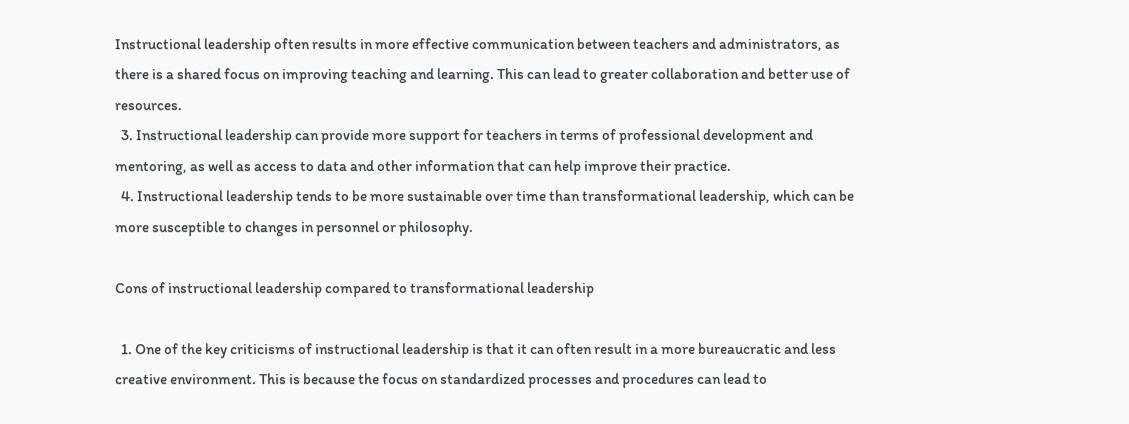Instructional leadership often results in more effective communication between teachers and administrators, as there is a shared focus on improving teaching and learning. This can lead to greater collaboration and better use of resources.
  3. Instructional leadership can provide more support for teachers in terms of professional development and mentoring, as well as access to data and other information that can help improve their practice.
  4. Instructional leadership tends to be more sustainable over time than transformational leadership, which can be more susceptible to changes in personnel or philosophy.

Cons of instructional leadership compared to transformational leadership

  1. One of the key criticisms of instructional leadership is that it can often result in a more bureaucratic and less creative environment. This is because the focus on standardized processes and procedures can lead to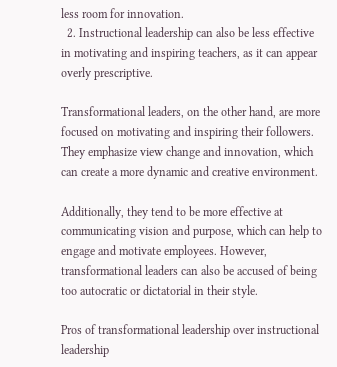less room for innovation.
  2. Instructional leadership can also be less effective in motivating and inspiring teachers, as it can appear overly prescriptive.

Transformational leaders, on the other hand, are more focused on motivating and inspiring their followers. They emphasize view change and innovation, which can create a more dynamic and creative environment.

Additionally, they tend to be more effective at communicating vision and purpose, which can help to engage and motivate employees. However, transformational leaders can also be accused of being too autocratic or dictatorial in their style.

Pros of transformational leadership over instructional leadership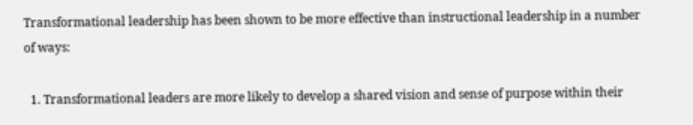Transformational leadership has been shown to be more effective than instructional leadership in a number of ways:

  1. Transformational leaders are more likely to develop a shared vision and sense of purpose within their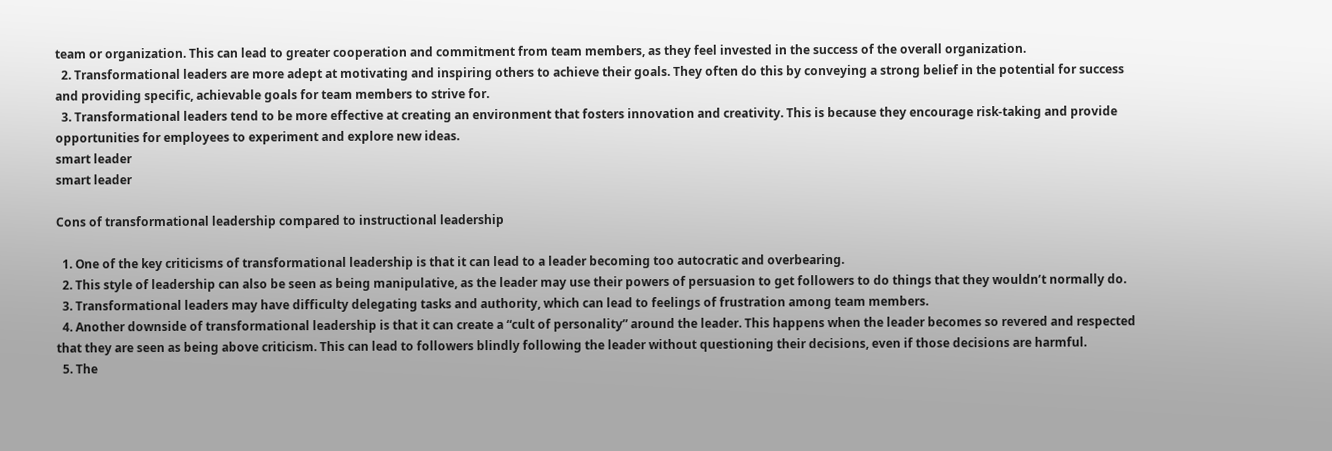team or organization. This can lead to greater cooperation and commitment from team members, as they feel invested in the success of the overall organization.
  2. Transformational leaders are more adept at motivating and inspiring others to achieve their goals. They often do this by conveying a strong belief in the potential for success and providing specific, achievable goals for team members to strive for.
  3. Transformational leaders tend to be more effective at creating an environment that fosters innovation and creativity. This is because they encourage risk-taking and provide opportunities for employees to experiment and explore new ideas.
smart leader
smart leader

Cons of transformational leadership compared to instructional leadership

  1. One of the key criticisms of transformational leadership is that it can lead to a leader becoming too autocratic and overbearing.
  2. This style of leadership can also be seen as being manipulative, as the leader may use their powers of persuasion to get followers to do things that they wouldn’t normally do.
  3. Transformational leaders may have difficulty delegating tasks and authority, which can lead to feelings of frustration among team members.
  4. Another downside of transformational leadership is that it can create a “cult of personality” around the leader. This happens when the leader becomes so revered and respected that they are seen as being above criticism. This can lead to followers blindly following the leader without questioning their decisions, even if those decisions are harmful.
  5. The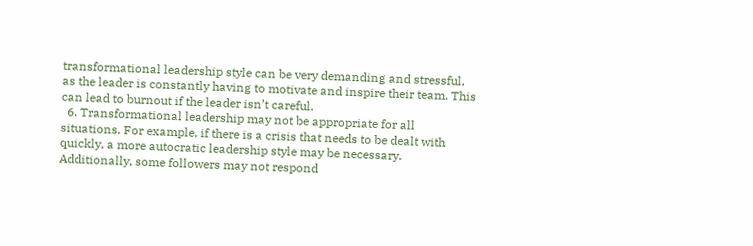transformational leadership style can be very demanding and stressful, as the leader is constantly having to motivate and inspire their team. This can lead to burnout if the leader isn’t careful.
  6. Transformational leadership may not be appropriate for all situations. For example, if there is a crisis that needs to be dealt with quickly, a more autocratic leadership style may be necessary. Additionally, some followers may not respond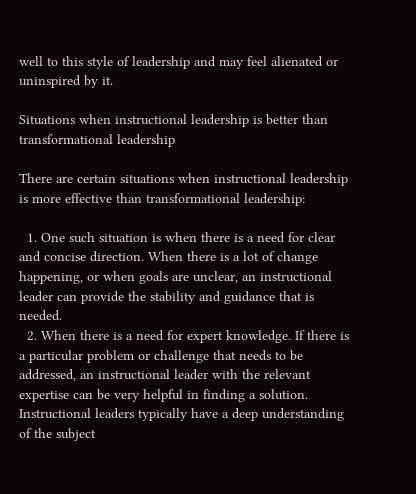well to this style of leadership and may feel alienated or uninspired by it.

Situations when instructional leadership is better than transformational leadership

There are certain situations when instructional leadership is more effective than transformational leadership:

  1. One such situation is when there is a need for clear and concise direction. When there is a lot of change happening, or when goals are unclear, an instructional leader can provide the stability and guidance that is needed.
  2. When there is a need for expert knowledge. If there is a particular problem or challenge that needs to be addressed, an instructional leader with the relevant expertise can be very helpful in finding a solution. Instructional leaders typically have a deep understanding of the subject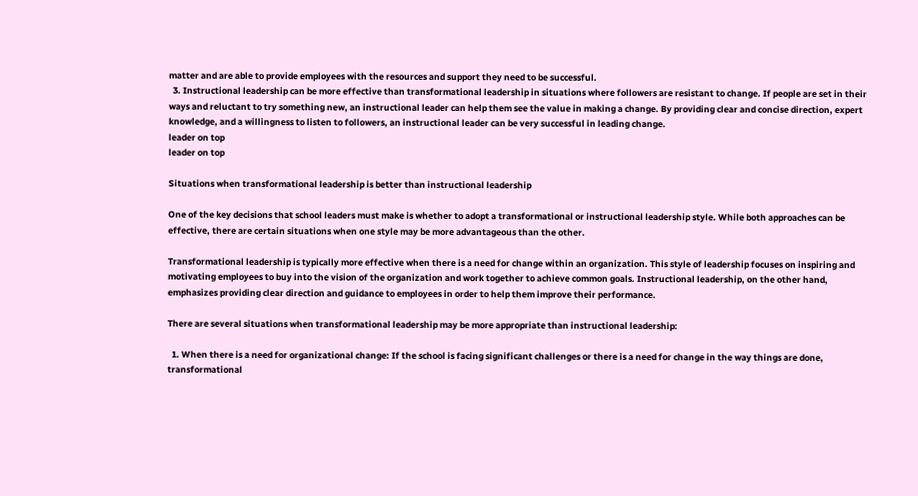matter and are able to provide employees with the resources and support they need to be successful.
  3. Instructional leadership can be more effective than transformational leadership in situations where followers are resistant to change. If people are set in their ways and reluctant to try something new, an instructional leader can help them see the value in making a change. By providing clear and concise direction, expert knowledge, and a willingness to listen to followers, an instructional leader can be very successful in leading change.
leader on top
leader on top

Situations when transformational leadership is better than instructional leadership

One of the key decisions that school leaders must make is whether to adopt a transformational or instructional leadership style. While both approaches can be effective, there are certain situations when one style may be more advantageous than the other.

Transformational leadership is typically more effective when there is a need for change within an organization. This style of leadership focuses on inspiring and motivating employees to buy into the vision of the organization and work together to achieve common goals. Instructional leadership, on the other hand, emphasizes providing clear direction and guidance to employees in order to help them improve their performance.

There are several situations when transformational leadership may be more appropriate than instructional leadership:

  1. When there is a need for organizational change: If the school is facing significant challenges or there is a need for change in the way things are done, transformational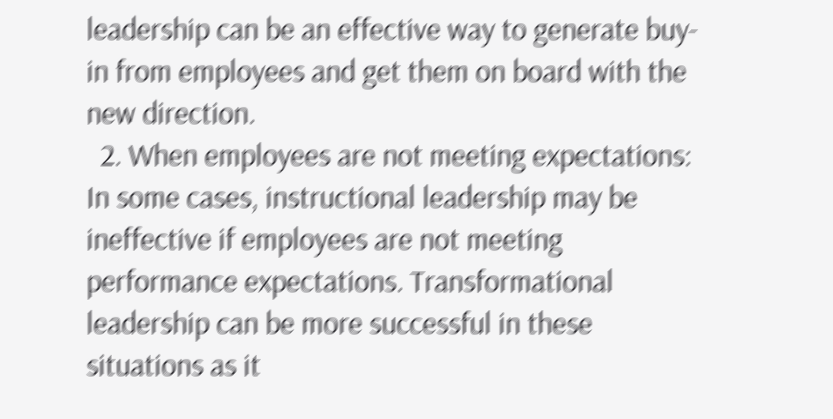leadership can be an effective way to generate buy-in from employees and get them on board with the new direction.
  2. When employees are not meeting expectations: In some cases, instructional leadership may be ineffective if employees are not meeting performance expectations. Transformational leadership can be more successful in these situations as it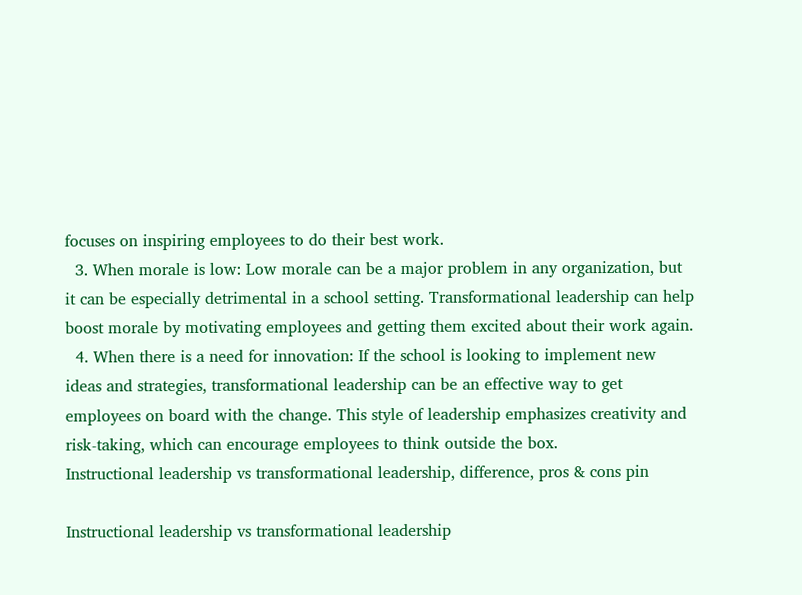focuses on inspiring employees to do their best work.
  3. When morale is low: Low morale can be a major problem in any organization, but it can be especially detrimental in a school setting. Transformational leadership can help boost morale by motivating employees and getting them excited about their work again.
  4. When there is a need for innovation: If the school is looking to implement new ideas and strategies, transformational leadership can be an effective way to get employees on board with the change. This style of leadership emphasizes creativity and risk-taking, which can encourage employees to think outside the box.
Instructional leadership vs transformational leadership, difference, pros & cons pin

Instructional leadership vs transformational leadership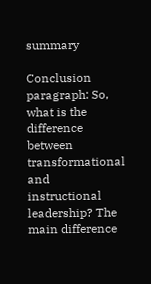summary

Conclusion paragraph: So, what is the difference between transformational and instructional leadership? The main difference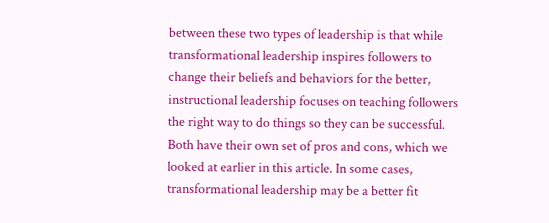between these two types of leadership is that while transformational leadership inspires followers to change their beliefs and behaviors for the better, instructional leadership focuses on teaching followers the right way to do things so they can be successful. Both have their own set of pros and cons, which we looked at earlier in this article. In some cases, transformational leadership may be a better fit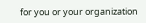for you or your organization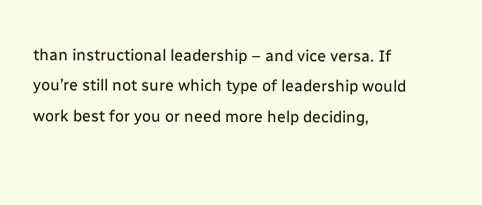than instructional leadership – and vice versa. If you’re still not sure which type of leadership would work best for you or need more help deciding,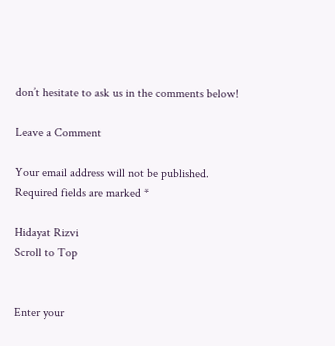don’t hesitate to ask us in the comments below!

Leave a Comment

Your email address will not be published. Required fields are marked *

Hidayat Rizvi
Scroll to Top


Enter your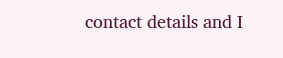contact details and I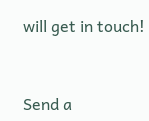will get in touch!


Send a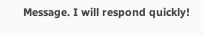Message. I will respond quickly!